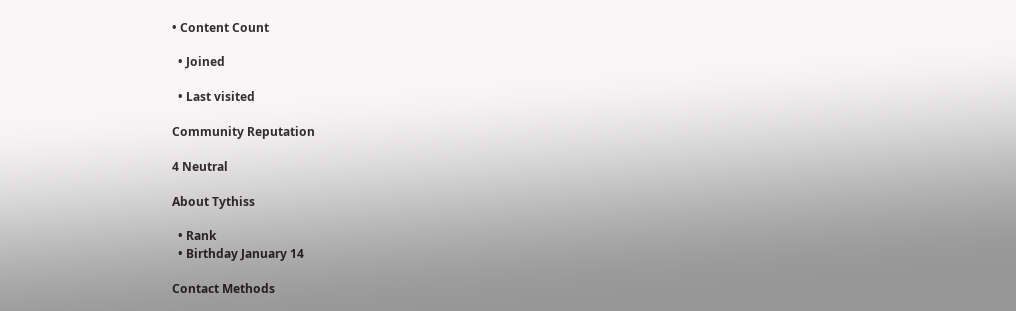• Content Count

  • Joined

  • Last visited

Community Reputation

4 Neutral

About Tythiss

  • Rank
  • Birthday January 14

Contact Methods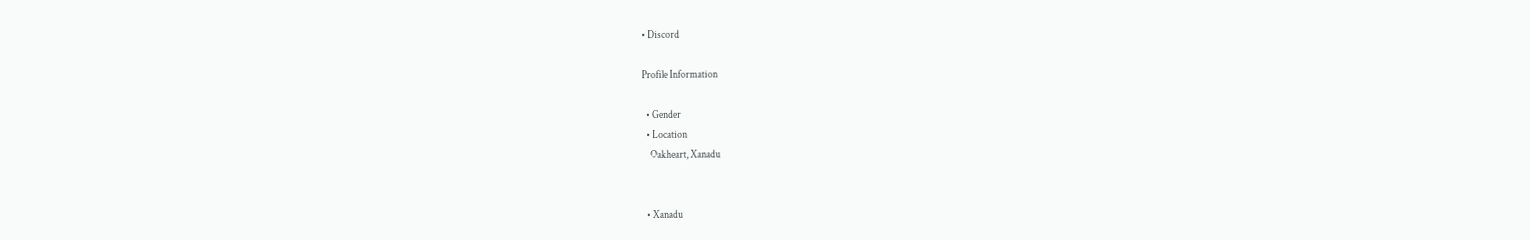• Discord

Profile Information

  • Gender
  • Location
    Oakheart, Xanadu


  • Xanadu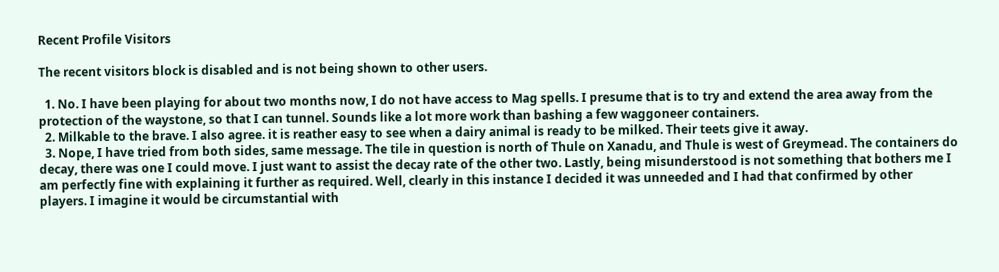Recent Profile Visitors

The recent visitors block is disabled and is not being shown to other users.

  1. No. I have been playing for about two months now, I do not have access to Mag spells. I presume that is to try and extend the area away from the protection of the waystone, so that I can tunnel. Sounds like a lot more work than bashing a few waggoneer containers.
  2. Milkable to the brave. I also agree. it is reather easy to see when a dairy animal is ready to be milked. Their teets give it away.
  3. Nope, I have tried from both sides, same message. The tile in question is north of Thule on Xanadu, and Thule is west of Greymead. The containers do decay, there was one I could move. I just want to assist the decay rate of the other two. Lastly, being misunderstood is not something that bothers me I am perfectly fine with explaining it further as required. Well, clearly in this instance I decided it was unneeded and I had that confirmed by other players. I imagine it would be circumstantial with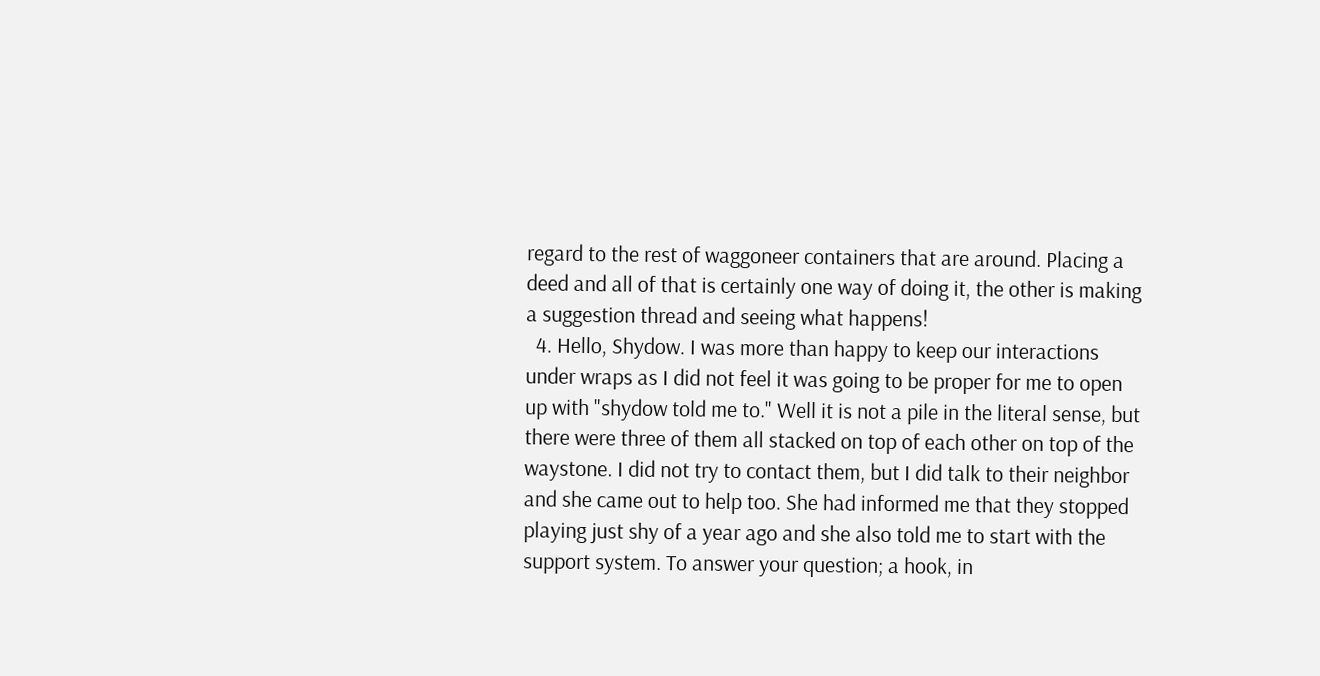regard to the rest of waggoneer containers that are around. Placing a deed and all of that is certainly one way of doing it, the other is making a suggestion thread and seeing what happens!
  4. Hello, Shydow. I was more than happy to keep our interactions under wraps as I did not feel it was going to be proper for me to open up with "shydow told me to." Well it is not a pile in the literal sense, but there were three of them all stacked on top of each other on top of the waystone. I did not try to contact them, but I did talk to their neighbor and she came out to help too. She had informed me that they stopped playing just shy of a year ago and she also told me to start with the support system. To answer your question; a hook, in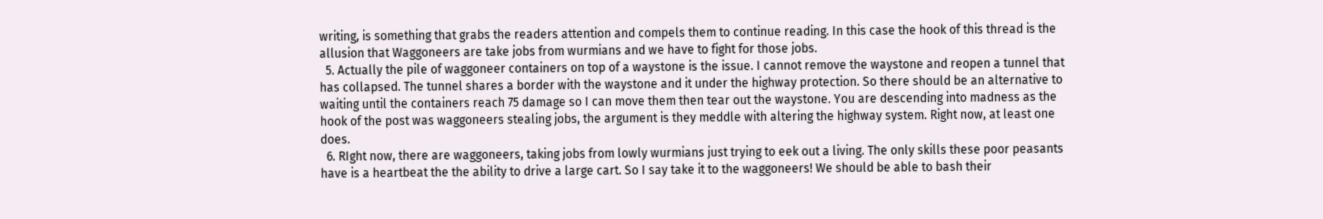writing, is something that grabs the readers attention and compels them to continue reading. In this case the hook of this thread is the allusion that Waggoneers are take jobs from wurmians and we have to fight for those jobs.
  5. Actually the pile of waggoneer containers on top of a waystone is the issue. I cannot remove the waystone and reopen a tunnel that has collapsed. The tunnel shares a border with the waystone and it under the highway protection. So there should be an alternative to waiting until the containers reach 75 damage so I can move them then tear out the waystone. You are descending into madness as the hook of the post was waggoneers stealing jobs, the argument is they meddle with altering the highway system. Right now, at least one does.
  6. RIght now, there are waggoneers, taking jobs from lowly wurmians just trying to eek out a living. The only skills these poor peasants have is a heartbeat the the ability to drive a large cart. So I say take it to the waggoneers! We should be able to bash their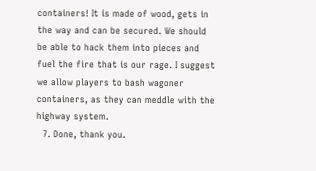containers! It is made of wood, gets in the way and can be secured. We should be able to hack them into pieces and fuel the fire that is our rage. I suggest we allow players to bash wagoner containers, as they can meddle with the highway system.
  7. Done, thank you.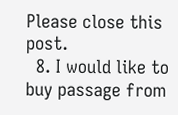Please close this post.
  8. I would like to buy passage from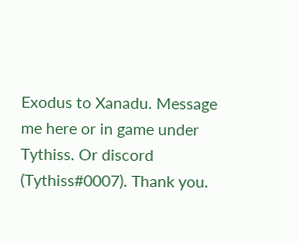Exodus to Xanadu. Message me here or in game under Tythiss. Or discord (Tythiss#0007). Thank you.